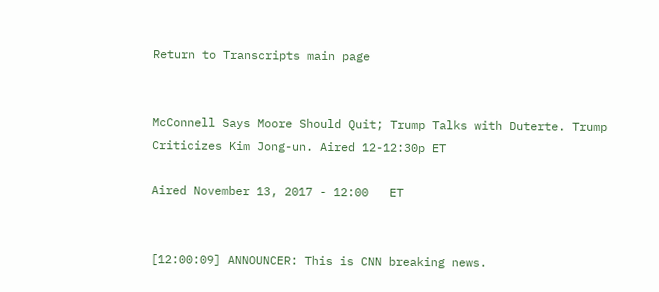Return to Transcripts main page


McConnell Says Moore Should Quit; Trump Talks with Duterte. Trump Criticizes Kim Jong-un. Aired 12-12:30p ET

Aired November 13, 2017 - 12:00   ET


[12:00:09] ANNOUNCER: This is CNN breaking news.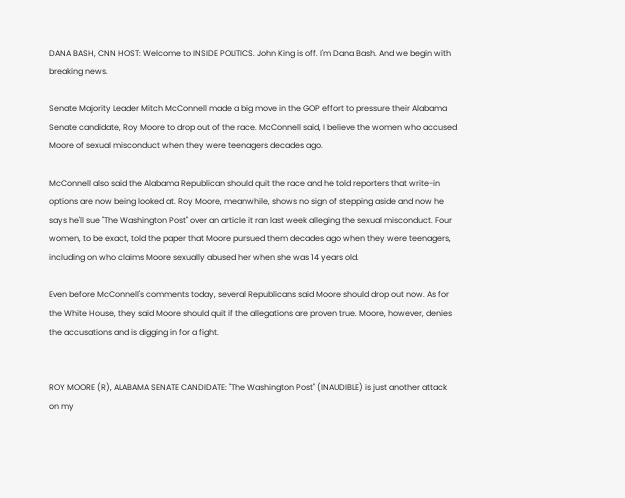DANA BASH, CNN HOST: Welcome to INSIDE POLITICS. John King is off. I'm Dana Bash. And we begin with breaking news.

Senate Majority Leader Mitch McConnell made a big move in the GOP effort to pressure their Alabama Senate candidate, Roy Moore to drop out of the race. McConnell said, I believe the women who accused Moore of sexual misconduct when they were teenagers decades ago.

McConnell also said the Alabama Republican should quit the race and he told reporters that write-in options are now being looked at. Roy Moore, meanwhile, shows no sign of stepping aside and now he says he'll sue "The Washington Post" over an article it ran last week alleging the sexual misconduct. Four women, to be exact, told the paper that Moore pursued them decades ago when they were teenagers, including on who claims Moore sexually abused her when she was 14 years old.

Even before McConnell's comments today, several Republicans said Moore should drop out now. As for the White House, they said Moore should quit if the allegations are proven true. Moore, however, denies the accusations and is digging in for a fight.


ROY MOORE (R), ALABAMA SENATE CANDIDATE: "The Washington Post" (INAUDIBLE) is just another attack on my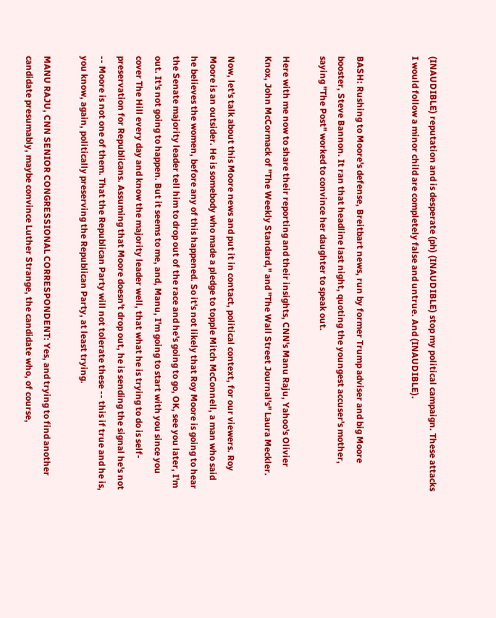(INAUDIBLE) reputation and is desperate (ph) (INAUDIBLE) stop my political campaign. These attacks I would follow a minor child are completely false and untrue. And (INAUDIBLE).


BASH: Rushing to Moore's defense, Breitbart news, run by former Trump adviser and big Moore booster, Steve Bannon. It ran that headline last night, quoting the youngest accuser's mother, saying "The Post" worked to convince her daughter to speak out.

Here with me now to share their reporting and their insights, CNN's Manu Raju, Yahoo's Olivier Knox, John McCormack of "The Weekly Standard," and "The Wall Street Journal's" Laura Meckler.

Now, let's talk about this Moore news and put it in contact, political context, for our viewers. Roy Moore is an outsider. He is somebody who made a pledge to topple Mitch McConnell, a man who said he believes the women, before any of this happened. So it's not likely that Roy Moore is going to hear the Senate majority leader tell him to drop out of the race and he's going to go, OK, see you later, I'm out. It's not going to happen. But it seems to me, and, Manu, I'm going to start with you since you cover The Hill every day and know the majority leader well, that what he is trying to do is self-preservation for Republicans. Assuming that Moore doesn't drop out, he is sending the signal he's not -- Moore is not one of them. That the Republican Party will not tolerate these -- this if true and he is, you know, again, politically preserving the Republican Party, at least trying.

MANU RAJU, CNN SENIOR CONGRESSIONAL CORRESPONDENT: Yes, and trying to find another candidate presumably, maybe convince Luther Strange, the candidate who, of course,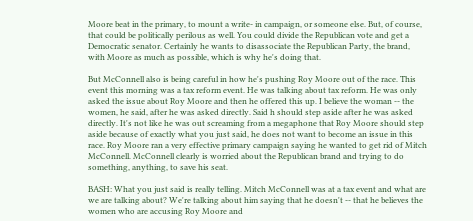Moore beat in the primary, to mount a write- in campaign, or someone else. But, of course, that could be politically perilous as well. You could divide the Republican vote and get a Democratic senator. Certainly he wants to disassociate the Republican Party, the brand, with Moore as much as possible, which is why he's doing that.

But McConnell also is being careful in how he's pushing Roy Moore out of the race. This event this morning was a tax reform event. He was talking about tax reform. He was only asked the issue about Roy Moore and then he offered this up. I believe the woman -- the women, he said, after he was asked directly. Said h should step aside after he was asked directly. It's not like he was out screaming from a megaphone that Roy Moore should step aside because of exactly what you just said, he does not want to become an issue in this race. Roy Moore ran a very effective primary campaign saying he wanted to get rid of Mitch McConnell. McConnell clearly is worried about the Republican brand and trying to do something, anything, to save his seat.

BASH: What you just said is really telling. Mitch McConnell was at a tax event and what are we are talking about? We're talking about him saying that he doesn't -- that he believes the women who are accusing Roy Moore and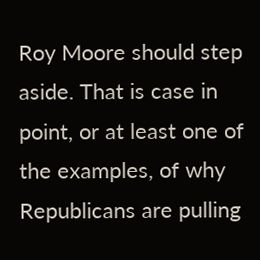Roy Moore should step aside. That is case in point, or at least one of the examples, of why Republicans are pulling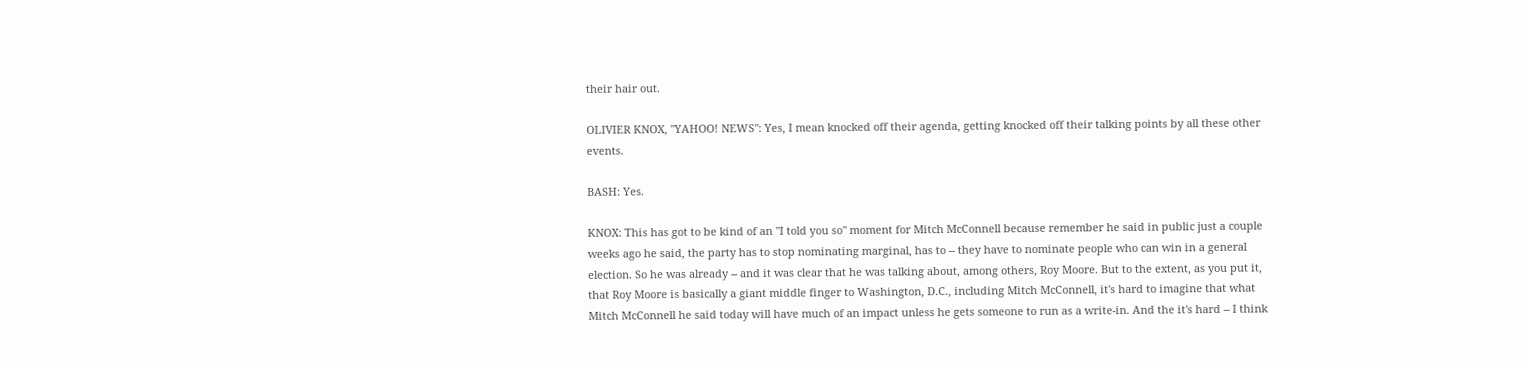their hair out.

OLIVIER KNOX, "YAHOO! NEWS": Yes, I mean knocked off their agenda, getting knocked off their talking points by all these other events.

BASH: Yes.

KNOX: This has got to be kind of an "I told you so" moment for Mitch McConnell because remember he said in public just a couple weeks ago he said, the party has to stop nominating marginal, has to -- they have to nominate people who can win in a general election. So he was already -- and it was clear that he was talking about, among others, Roy Moore. But to the extent, as you put it, that Roy Moore is basically a giant middle finger to Washington, D.C., including Mitch McConnell, it's hard to imagine that what Mitch McConnell he said today will have much of an impact unless he gets someone to run as a write-in. And the it's hard -- I think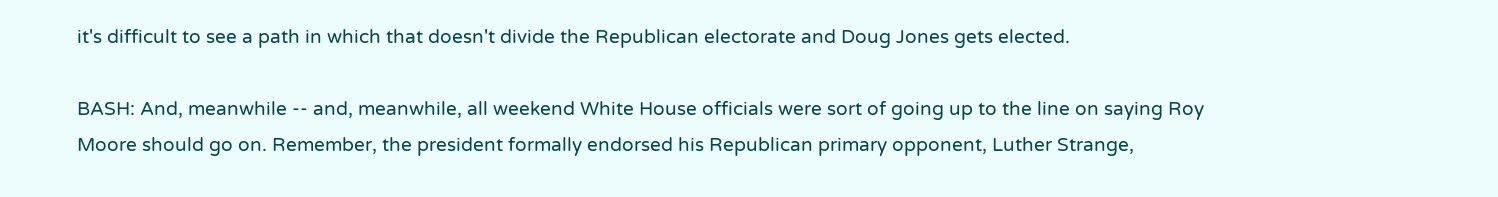it's difficult to see a path in which that doesn't divide the Republican electorate and Doug Jones gets elected.

BASH: And, meanwhile -- and, meanwhile, all weekend White House officials were sort of going up to the line on saying Roy Moore should go on. Remember, the president formally endorsed his Republican primary opponent, Luther Strange,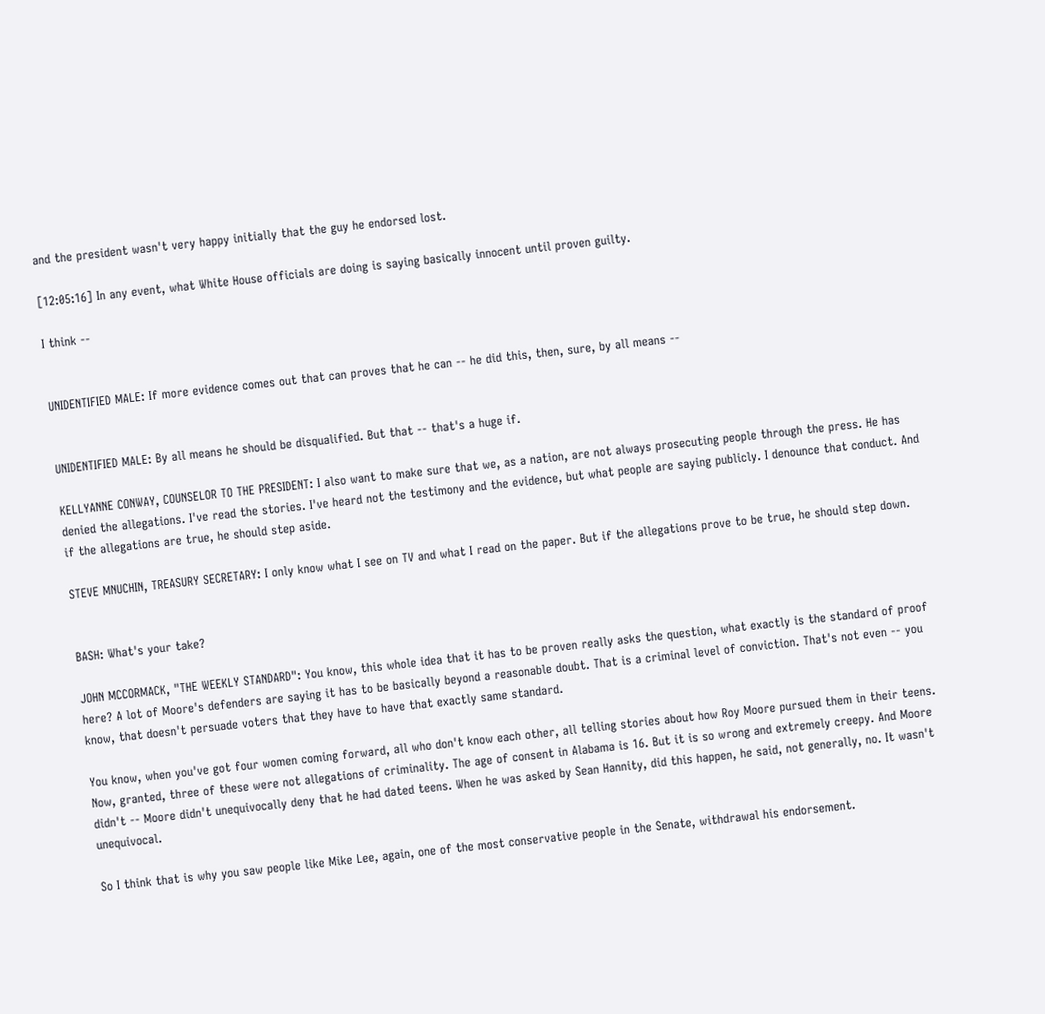and the president wasn't very happy initially that the guy he endorsed lost.

[12:05:16] In any event, what White House officials are doing is saying basically innocent until proven guilty.

I think --


UNIDENTIFIED MALE: If more evidence comes out that can proves that he can -- he did this, then, sure, by all means --


UNIDENTIFIED MALE: By all means he should be disqualified. But that -- that's a huge if.

KELLYANNE CONWAY, COUNSELOR TO THE PRESIDENT: I also want to make sure that we, as a nation, are not always prosecuting people through the press. He has denied the allegations. I've read the stories. I've heard not the testimony and the evidence, but what people are saying publicly. I denounce that conduct. And if the allegations are true, he should step aside.

STEVE MNUCHIN, TREASURY SECRETARY: I only know what I see on TV and what I read on the paper. But if the allegations prove to be true, he should step down.


BASH: What's your take?

JOHN MCCORMACK, "THE WEEKLY STANDARD": You know, this whole idea that it has to be proven really asks the question, what exactly is the standard of proof here? A lot of Moore's defenders are saying it has to be basically beyond a reasonable doubt. That is a criminal level of conviction. That's not even -- you know, that doesn't persuade voters that they have to have that exactly same standard.

You know, when you've got four women coming forward, all who don't know each other, all telling stories about how Roy Moore pursued them in their teens. Now, granted, three of these were not allegations of criminality. The age of consent in Alabama is 16. But it is so wrong and extremely creepy. And Moore didn't -- Moore didn't unequivocally deny that he had dated teens. When he was asked by Sean Hannity, did this happen, he said, not generally, no. It wasn't unequivocal.

So I think that is why you saw people like Mike Lee, again, one of the most conservative people in the Senate, withdrawal his endorsement.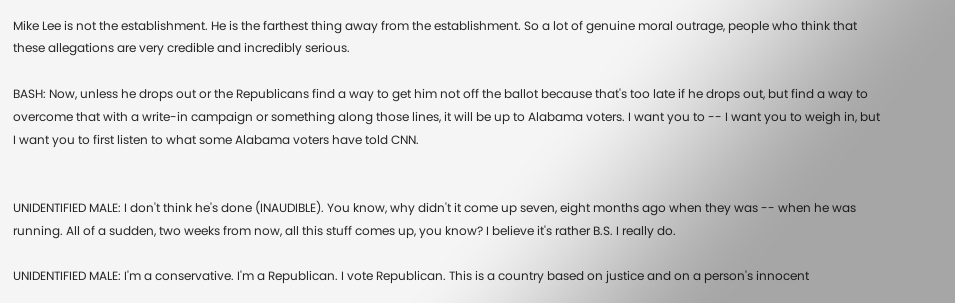Mike Lee is not the establishment. He is the farthest thing away from the establishment. So a lot of genuine moral outrage, people who think that these allegations are very credible and incredibly serious.

BASH: Now, unless he drops out or the Republicans find a way to get him not off the ballot because that's too late if he drops out, but find a way to overcome that with a write-in campaign or something along those lines, it will be up to Alabama voters. I want you to -- I want you to weigh in, but I want you to first listen to what some Alabama voters have told CNN.


UNIDENTIFIED MALE: I don't think he's done (INAUDIBLE). You know, why didn't it come up seven, eight months ago when they was -- when he was running. All of a sudden, two weeks from now, all this stuff comes up, you know? I believe it's rather B.S. I really do.

UNIDENTIFIED MALE: I'm a conservative. I'm a Republican. I vote Republican. This is a country based on justice and on a person's innocent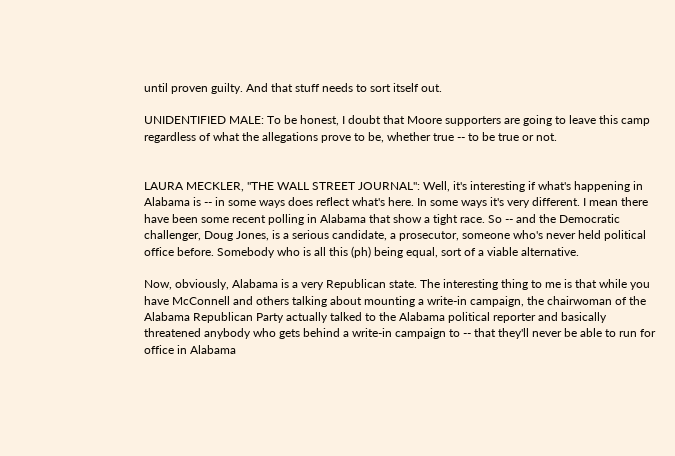until proven guilty. And that stuff needs to sort itself out.

UNIDENTIFIED MALE: To be honest, I doubt that Moore supporters are going to leave this camp regardless of what the allegations prove to be, whether true -- to be true or not.


LAURA MECKLER, "THE WALL STREET JOURNAL": Well, it's interesting if what's happening in Alabama is -- in some ways does reflect what's here. In some ways it's very different. I mean there have been some recent polling in Alabama that show a tight race. So -- and the Democratic challenger, Doug Jones, is a serious candidate, a prosecutor, someone who's never held political office before. Somebody who is all this (ph) being equal, sort of a viable alternative.

Now, obviously, Alabama is a very Republican state. The interesting thing to me is that while you have McConnell and others talking about mounting a write-in campaign, the chairwoman of the Alabama Republican Party actually talked to the Alabama political reporter and basically threatened anybody who gets behind a write-in campaign to -- that they'll never be able to run for office in Alabama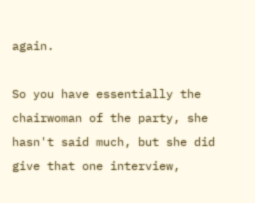again.

So you have essentially the chairwoman of the party, she hasn't said much, but she did give that one interview,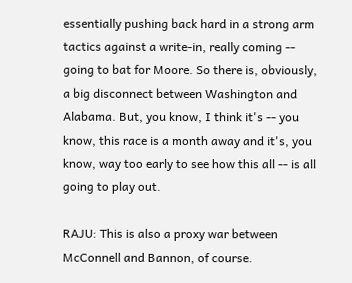essentially pushing back hard in a strong arm tactics against a write-in, really coming -- going to bat for Moore. So there is, obviously, a big disconnect between Washington and Alabama. But, you know, I think it's -- you know, this race is a month away and it's, you know, way too early to see how this all -- is all going to play out.

RAJU: This is also a proxy war between McConnell and Bannon, of course.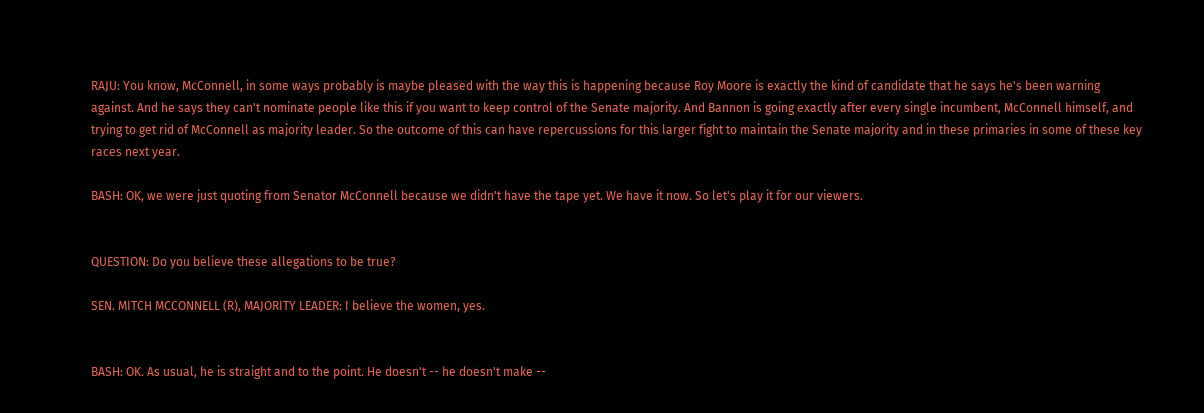RAJU: You know, McConnell, in some ways probably is maybe pleased with the way this is happening because Roy Moore is exactly the kind of candidate that he says he's been warning against. And he says they can't nominate people like this if you want to keep control of the Senate majority. And Bannon is going exactly after every single incumbent, McConnell himself, and trying to get rid of McConnell as majority leader. So the outcome of this can have repercussions for this larger fight to maintain the Senate majority and in these primaries in some of these key races next year.

BASH: OK, we were just quoting from Senator McConnell because we didn't have the tape yet. We have it now. So let's play it for our viewers.


QUESTION: Do you believe these allegations to be true?

SEN. MITCH MCCONNELL (R), MAJORITY LEADER: I believe the women, yes.


BASH: OK. As usual, he is straight and to the point. He doesn't -- he doesn't make --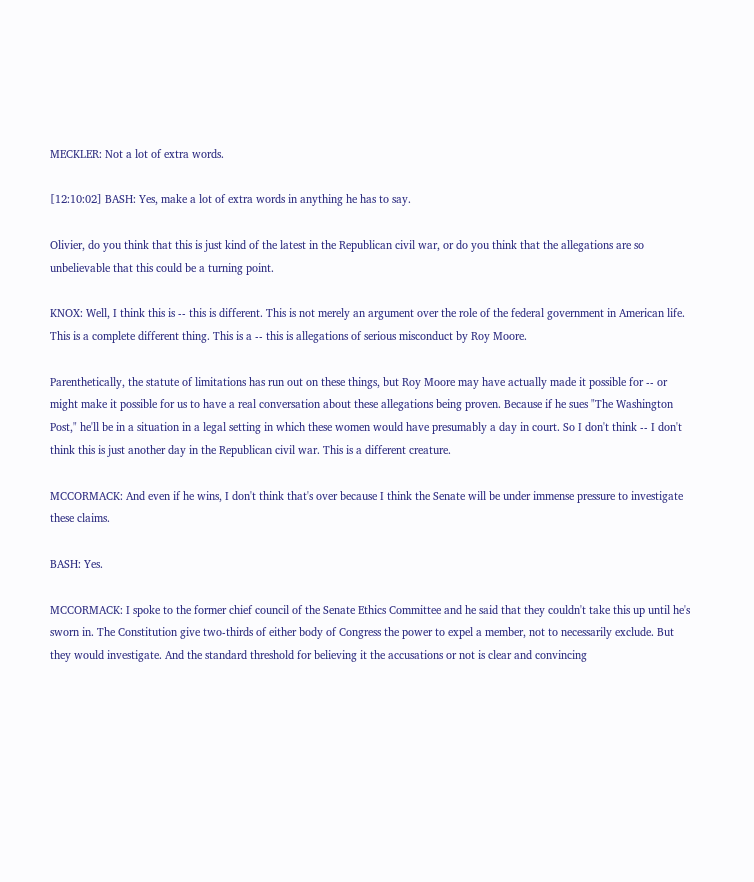MECKLER: Not a lot of extra words.

[12:10:02] BASH: Yes, make a lot of extra words in anything he has to say.

Olivier, do you think that this is just kind of the latest in the Republican civil war, or do you think that the allegations are so unbelievable that this could be a turning point.

KNOX: Well, I think this is -- this is different. This is not merely an argument over the role of the federal government in American life. This is a complete different thing. This is a -- this is allegations of serious misconduct by Roy Moore.

Parenthetically, the statute of limitations has run out on these things, but Roy Moore may have actually made it possible for -- or might make it possible for us to have a real conversation about these allegations being proven. Because if he sues "The Washington Post," he'll be in a situation in a legal setting in which these women would have presumably a day in court. So I don't think -- I don't think this is just another day in the Republican civil war. This is a different creature.

MCCORMACK: And even if he wins, I don't think that's over because I think the Senate will be under immense pressure to investigate these claims.

BASH: Yes.

MCCORMACK: I spoke to the former chief council of the Senate Ethics Committee and he said that they couldn't take this up until he's sworn in. The Constitution give two-thirds of either body of Congress the power to expel a member, not to necessarily exclude. But they would investigate. And the standard threshold for believing it the accusations or not is clear and convincing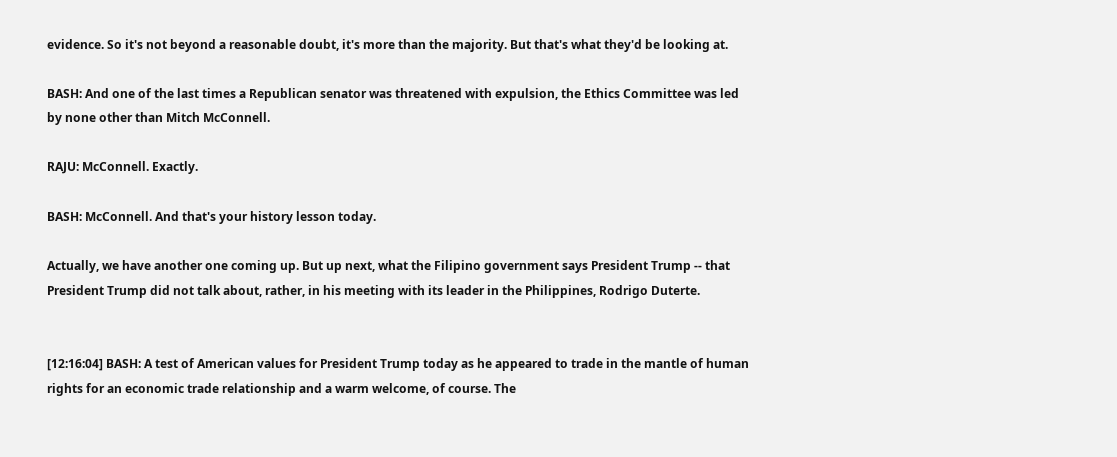evidence. So it's not beyond a reasonable doubt, it's more than the majority. But that's what they'd be looking at.

BASH: And one of the last times a Republican senator was threatened with expulsion, the Ethics Committee was led by none other than Mitch McConnell.

RAJU: McConnell. Exactly.

BASH: McConnell. And that's your history lesson today.

Actually, we have another one coming up. But up next, what the Filipino government says President Trump -- that President Trump did not talk about, rather, in his meeting with its leader in the Philippines, Rodrigo Duterte.


[12:16:04] BASH: A test of American values for President Trump today as he appeared to trade in the mantle of human rights for an economic trade relationship and a warm welcome, of course. The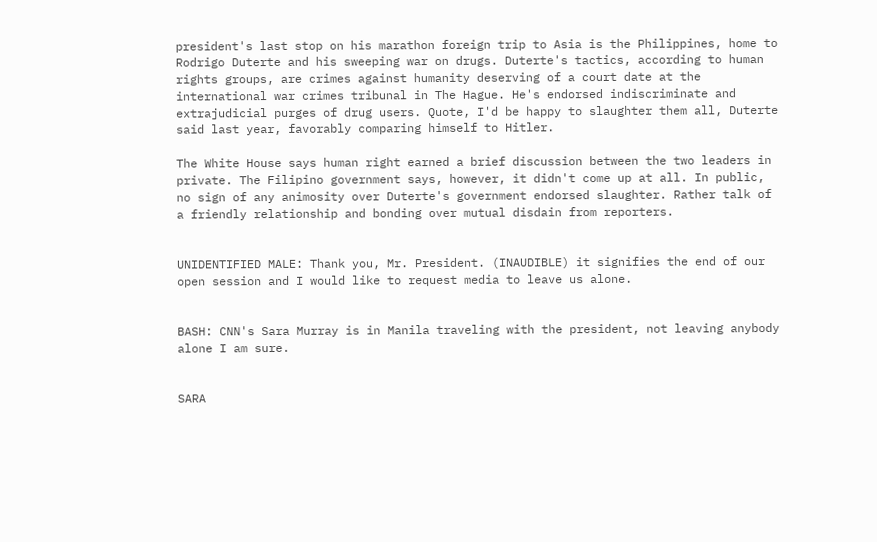president's last stop on his marathon foreign trip to Asia is the Philippines, home to Rodrigo Duterte and his sweeping war on drugs. Duterte's tactics, according to human rights groups, are crimes against humanity deserving of a court date at the international war crimes tribunal in The Hague. He's endorsed indiscriminate and extrajudicial purges of drug users. Quote, I'd be happy to slaughter them all, Duterte said last year, favorably comparing himself to Hitler.

The White House says human right earned a brief discussion between the two leaders in private. The Filipino government says, however, it didn't come up at all. In public, no sign of any animosity over Duterte's government endorsed slaughter. Rather talk of a friendly relationship and bonding over mutual disdain from reporters.


UNIDENTIFIED MALE: Thank you, Mr. President. (INAUDIBLE) it signifies the end of our open session and I would like to request media to leave us alone.


BASH: CNN's Sara Murray is in Manila traveling with the president, not leaving anybody alone I am sure.


SARA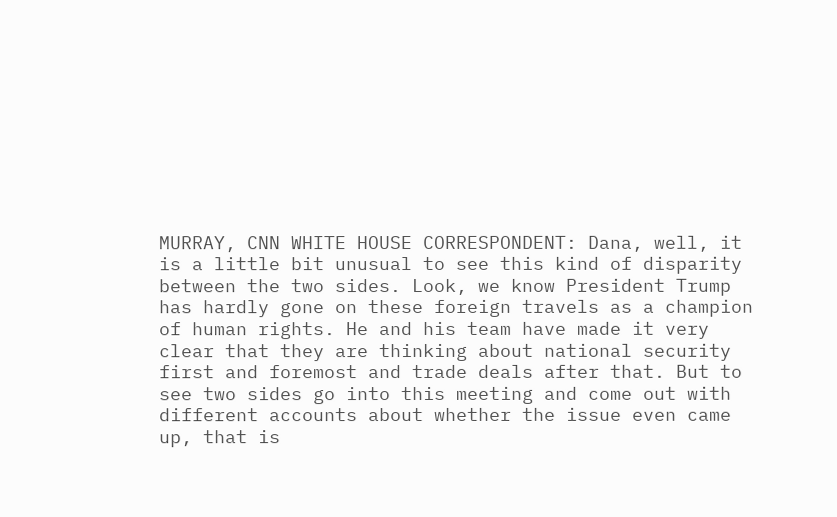MURRAY, CNN WHITE HOUSE CORRESPONDENT: Dana, well, it is a little bit unusual to see this kind of disparity between the two sides. Look, we know President Trump has hardly gone on these foreign travels as a champion of human rights. He and his team have made it very clear that they are thinking about national security first and foremost and trade deals after that. But to see two sides go into this meeting and come out with different accounts about whether the issue even came up, that is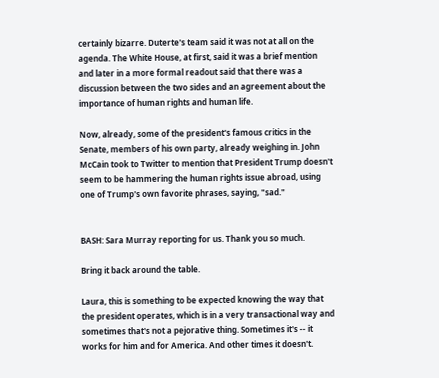certainly bizarre. Duterte's team said it was not at all on the agenda. The White House, at first, said it was a brief mention and later in a more formal readout said that there was a discussion between the two sides and an agreement about the importance of human rights and human life.

Now, already, some of the president's famous critics in the Senate, members of his own party, already weighing in. John McCain took to Twitter to mention that President Trump doesn't seem to be hammering the human rights issue abroad, using one of Trump's own favorite phrases, saying, "sad."


BASH: Sara Murray reporting for us. Thank you so much.

Bring it back around the table.

Laura, this is something to be expected knowing the way that the president operates, which is in a very transactional way and sometimes that's not a pejorative thing. Sometimes it's -- it works for him and for America. And other times it doesn't.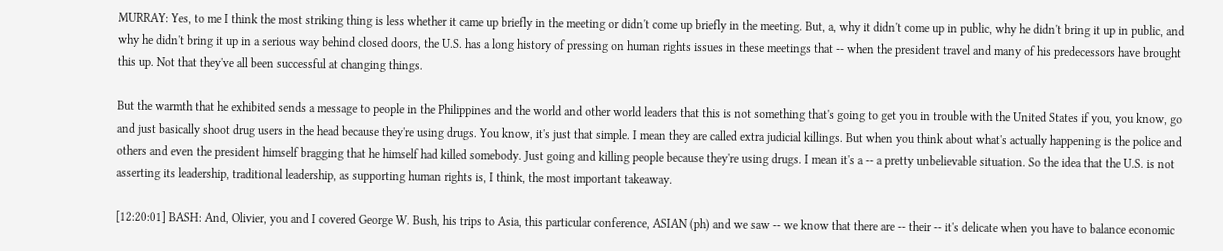MURRAY: Yes, to me I think the most striking thing is less whether it came up briefly in the meeting or didn't come up briefly in the meeting. But, a, why it didn't come up in public, why he didn't bring it up in public, and why he didn't bring it up in a serious way behind closed doors, the U.S. has a long history of pressing on human rights issues in these meetings that -- when the president travel and many of his predecessors have brought this up. Not that they've all been successful at changing things.

But the warmth that he exhibited sends a message to people in the Philippines and the world and other world leaders that this is not something that's going to get you in trouble with the United States if you, you know, go and just basically shoot drug users in the head because they're using drugs. You know, it's just that simple. I mean they are called extra judicial killings. But when you think about what's actually happening is the police and others and even the president himself bragging that he himself had killed somebody. Just going and killing people because they're using drugs. I mean it's a -- a pretty unbelievable situation. So the idea that the U.S. is not asserting its leadership, traditional leadership, as supporting human rights is, I think, the most important takeaway.

[12:20:01] BASH: And, Olivier, you and I covered George W. Bush, his trips to Asia, this particular conference, ASIAN (ph) and we saw -- we know that there are -- their -- it's delicate when you have to balance economic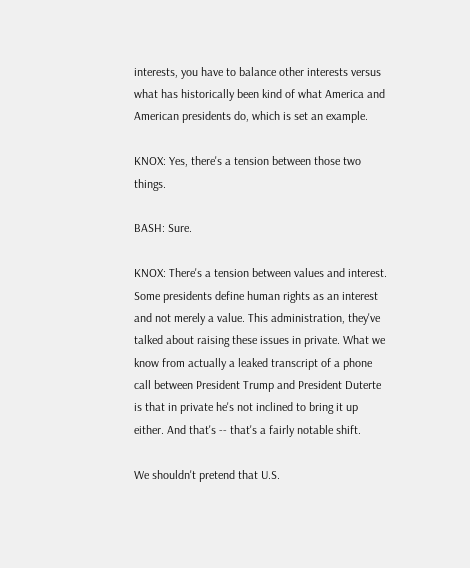interests, you have to balance other interests versus what has historically been kind of what America and American presidents do, which is set an example.

KNOX: Yes, there's a tension between those two things.

BASH: Sure.

KNOX: There's a tension between values and interest. Some presidents define human rights as an interest and not merely a value. This administration, they've talked about raising these issues in private. What we know from actually a leaked transcript of a phone call between President Trump and President Duterte is that in private he's not inclined to bring it up either. And that's -- that's a fairly notable shift.

We shouldn't pretend that U.S.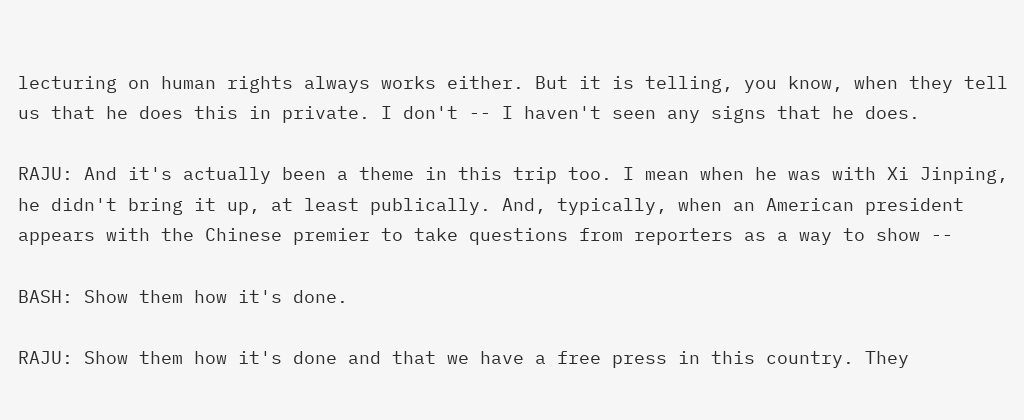lecturing on human rights always works either. But it is telling, you know, when they tell us that he does this in private. I don't -- I haven't seen any signs that he does.

RAJU: And it's actually been a theme in this trip too. I mean when he was with Xi Jinping, he didn't bring it up, at least publically. And, typically, when an American president appears with the Chinese premier to take questions from reporters as a way to show --

BASH: Show them how it's done.

RAJU: Show them how it's done and that we have a free press in this country. They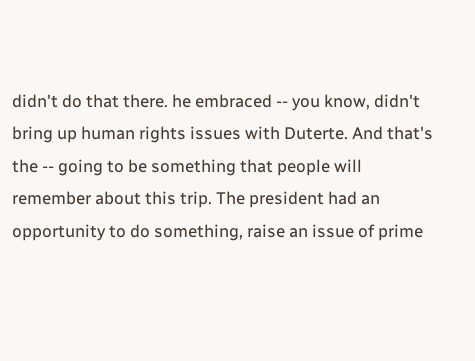didn't do that there. he embraced -- you know, didn't bring up human rights issues with Duterte. And that's the -- going to be something that people will remember about this trip. The president had an opportunity to do something, raise an issue of prime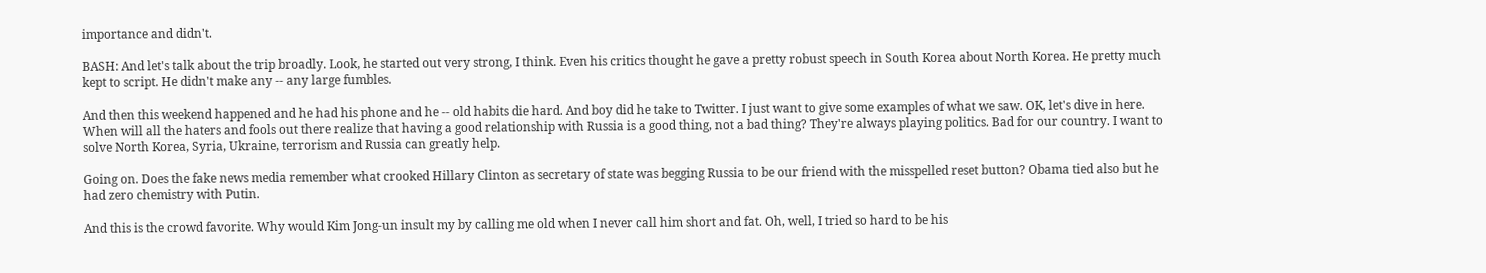importance and didn't.

BASH: And let's talk about the trip broadly. Look, he started out very strong, I think. Even his critics thought he gave a pretty robust speech in South Korea about North Korea. He pretty much kept to script. He didn't make any -- any large fumbles.

And then this weekend happened and he had his phone and he -- old habits die hard. And boy did he take to Twitter. I just want to give some examples of what we saw. OK, let's dive in here. When will all the haters and fools out there realize that having a good relationship with Russia is a good thing, not a bad thing? They're always playing politics. Bad for our country. I want to solve North Korea, Syria, Ukraine, terrorism and Russia can greatly help.

Going on. Does the fake news media remember what crooked Hillary Clinton as secretary of state was begging Russia to be our friend with the misspelled reset button? Obama tied also but he had zero chemistry with Putin.

And this is the crowd favorite. Why would Kim Jong-un insult my by calling me old when I never call him short and fat. Oh, well, I tried so hard to be his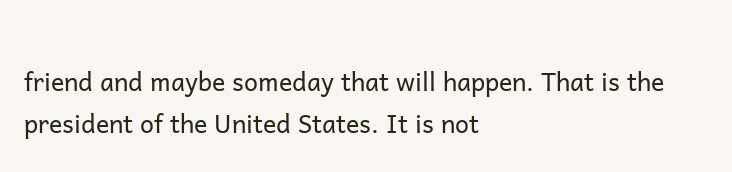friend and maybe someday that will happen. That is the president of the United States. It is not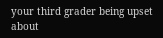your third grader being upset about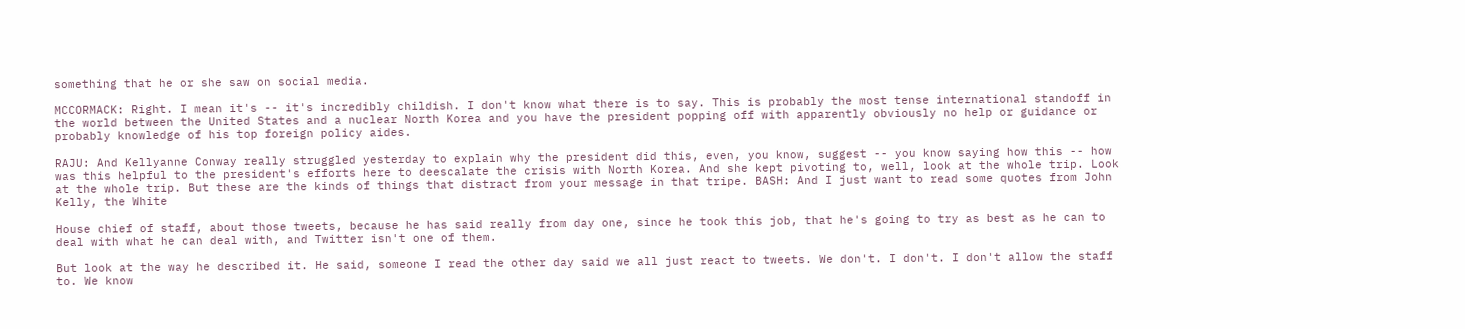something that he or she saw on social media.

MCCORMACK: Right. I mean it's -- it's incredibly childish. I don't know what there is to say. This is probably the most tense international standoff in the world between the United States and a nuclear North Korea and you have the president popping off with apparently obviously no help or guidance or probably knowledge of his top foreign policy aides.

RAJU: And Kellyanne Conway really struggled yesterday to explain why the president did this, even, you know, suggest -- you know saying how this -- how was this helpful to the president's efforts here to deescalate the crisis with North Korea. And she kept pivoting to, well, look at the whole trip. Look at the whole trip. But these are the kinds of things that distract from your message in that tripe. BASH: And I just want to read some quotes from John Kelly, the White

House chief of staff, about those tweets, because he has said really from day one, since he took this job, that he's going to try as best as he can to deal with what he can deal with, and Twitter isn't one of them.

But look at the way he described it. He said, someone I read the other day said we all just react to tweets. We don't. I don't. I don't allow the staff to. We know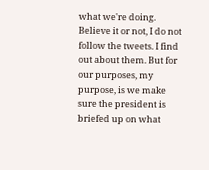what we're doing. Believe it or not, I do not follow the tweets. I find out about them. But for our purposes, my purpose, is we make sure the president is briefed up on what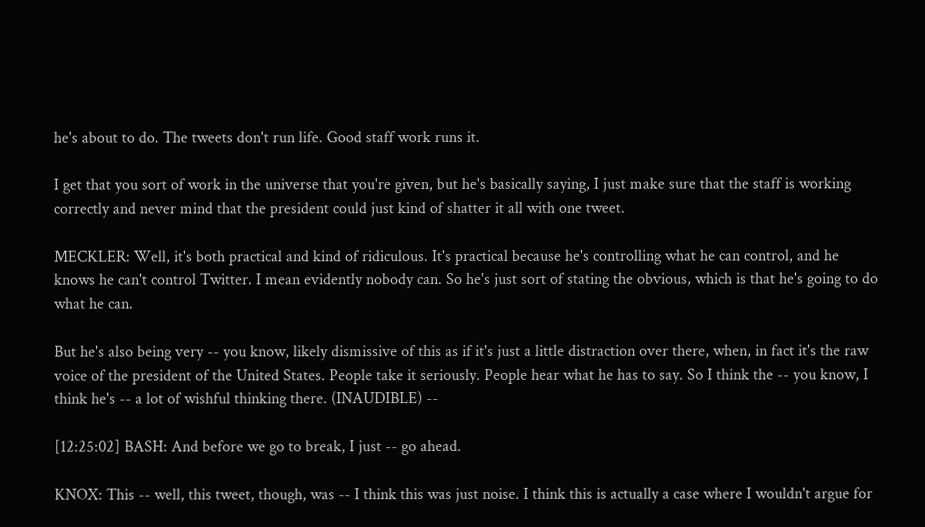he's about to do. The tweets don't run life. Good staff work runs it.

I get that you sort of work in the universe that you're given, but he's basically saying, I just make sure that the staff is working correctly and never mind that the president could just kind of shatter it all with one tweet.

MECKLER: Well, it's both practical and kind of ridiculous. It's practical because he's controlling what he can control, and he knows he can't control Twitter. I mean evidently nobody can. So he's just sort of stating the obvious, which is that he's going to do what he can.

But he's also being very -- you know, likely dismissive of this as if it's just a little distraction over there, when, in fact it's the raw voice of the president of the United States. People take it seriously. People hear what he has to say. So I think the -- you know, I think he's -- a lot of wishful thinking there. (INAUDIBLE) --

[12:25:02] BASH: And before we go to break, I just -- go ahead.

KNOX: This -- well, this tweet, though, was -- I think this was just noise. I think this is actually a case where I wouldn't argue for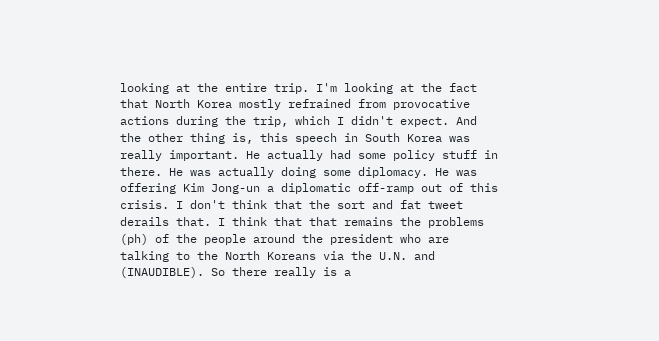looking at the entire trip. I'm looking at the fact that North Korea mostly refrained from provocative actions during the trip, which I didn't expect. And the other thing is, this speech in South Korea was really important. He actually had some policy stuff in there. He was actually doing some diplomacy. He was offering Kim Jong-un a diplomatic off-ramp out of this crisis. I don't think that the sort and fat tweet derails that. I think that that remains the problems (ph) of the people around the president who are talking to the North Koreans via the U.N. and (INAUDIBLE). So there really is a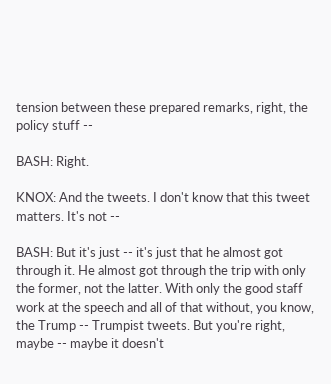tension between these prepared remarks, right, the policy stuff --

BASH: Right.

KNOX: And the tweets. I don't know that this tweet matters. It's not --

BASH: But it's just -- it's just that he almost got through it. He almost got through the trip with only the former, not the latter. With only the good staff work at the speech and all of that without, you know, the Trump -- Trumpist tweets. But you're right, maybe -- maybe it doesn't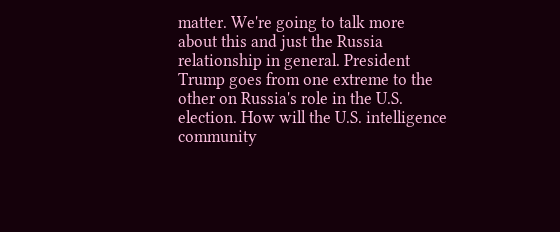matter. We're going to talk more about this and just the Russia relationship in general. President Trump goes from one extreme to the other on Russia's role in the U.S. election. How will the U.S. intelligence community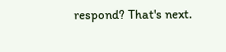respond? That's next.